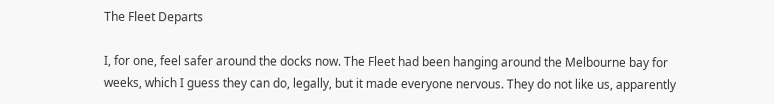The Fleet Departs

I, for one, feel safer around the docks now. The Fleet had been hanging around the Melbourne bay for weeks, which I guess they can do, legally, but it made everyone nervous. They do not like us, apparently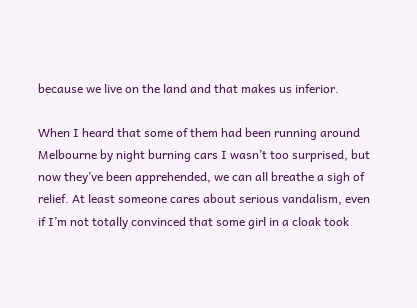because we live on the land and that makes us inferior.

When I heard that some of them had been running around Melbourne by night burning cars I wasn’t too surprised, but now they’ve been apprehended, we can all breathe a sigh of relief. At least someone cares about serious vandalism, even if I’m not totally convinced that some girl in a cloak took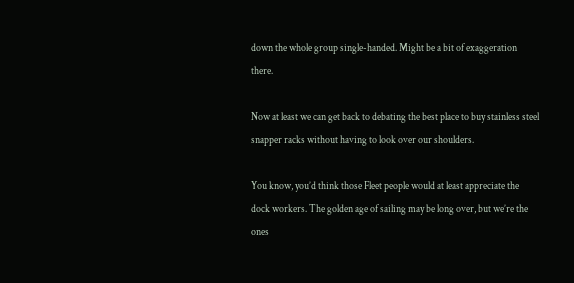down the whole group single-handed. Might be a bit of exaggeration there.

Now at least we can get back to debating the best place to buy stainless steel snapper racks without having to look over our shoulders.

You know, you’d think those Fleet people would at least appreciate the dock workers. The golden age of sailing may be long over, but we’re the ones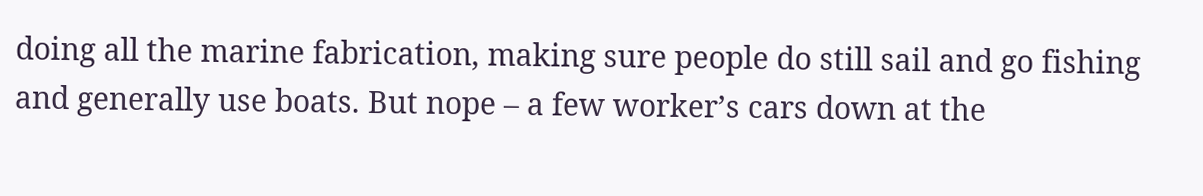doing all the marine fabrication, making sure people do still sail and go fishing and generally use boats. But nope – a few worker’s cars down at the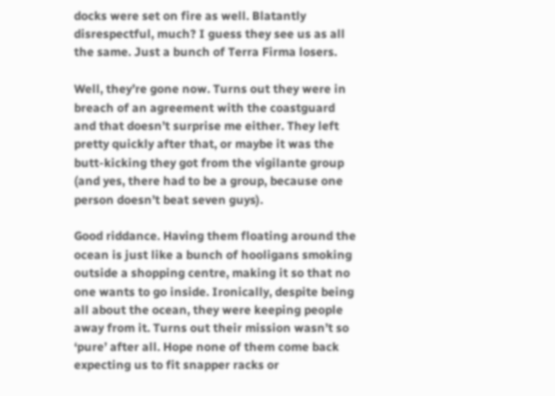docks were set on fire as well. Blatantly disrespectful, much? I guess they see us as all the same. Just a bunch of Terra Firma losers.

Well, they’re gone now. Turns out they were in breach of an agreement with the coastguard and that doesn’t surprise me either. They left pretty quickly after that, or maybe it was the butt-kicking they got from the vigilante group (and yes, there had to be a group, because one person doesn’t beat seven guys).

Good riddance. Having them floating around the ocean is just like a bunch of hooligans smoking outside a shopping centre, making it so that no one wants to go inside. Ironically, despite being all about the ocean, they were keeping people away from it. Turns out their mission wasn’t so ‘pure’ after all. Hope none of them come back expecting us to fit snapper racks or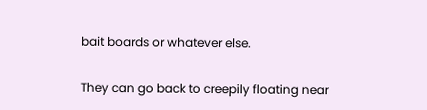bait boards or whatever else.

They can go back to creepily floating near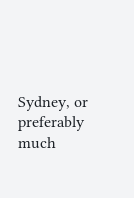Sydney, or preferably much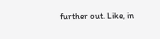further out. Like, in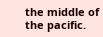the middle of the pacific.